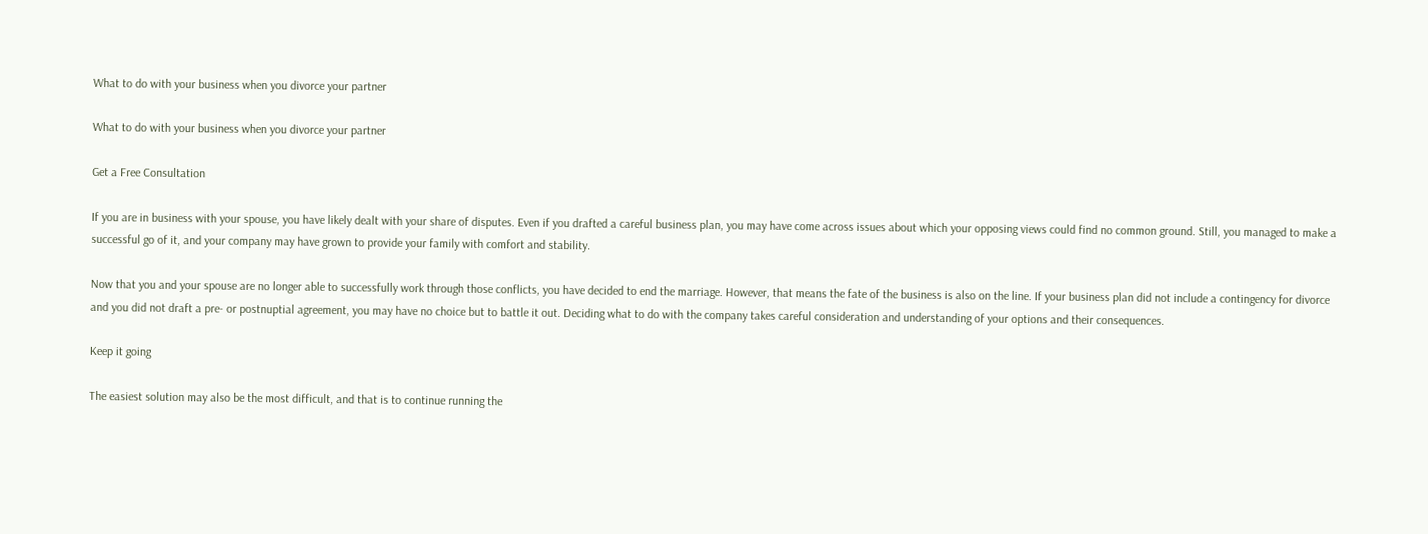What to do with your business when you divorce your partner

What to do with your business when you divorce your partner

Get a Free Consultation

If you are in business with your spouse, you have likely dealt with your share of disputes. Even if you drafted a careful business plan, you may have come across issues about which your opposing views could find no common ground. Still, you managed to make a successful go of it, and your company may have grown to provide your family with comfort and stability.

Now that you and your spouse are no longer able to successfully work through those conflicts, you have decided to end the marriage. However, that means the fate of the business is also on the line. If your business plan did not include a contingency for divorce and you did not draft a pre- or postnuptial agreement, you may have no choice but to battle it out. Deciding what to do with the company takes careful consideration and understanding of your options and their consequences.

Keep it going

The easiest solution may also be the most difficult, and that is to continue running the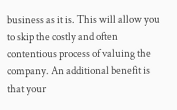business as it is. This will allow you to skip the costly and often contentious process of valuing the company. An additional benefit is that your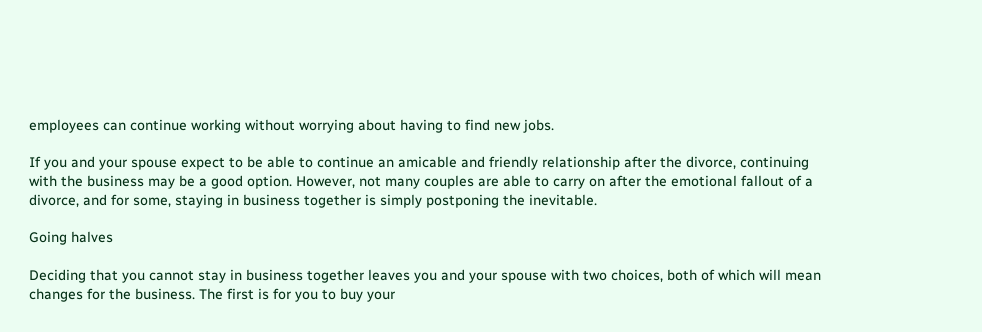employees can continue working without worrying about having to find new jobs.

If you and your spouse expect to be able to continue an amicable and friendly relationship after the divorce, continuing with the business may be a good option. However, not many couples are able to carry on after the emotional fallout of a divorce, and for some, staying in business together is simply postponing the inevitable.

Going halves

Deciding that you cannot stay in business together leaves you and your spouse with two choices, both of which will mean changes for the business. The first is for you to buy your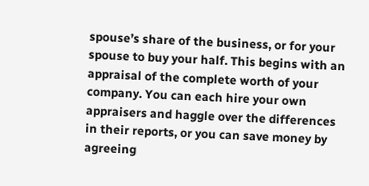spouse’s share of the business, or for your spouse to buy your half. This begins with an appraisal of the complete worth of your company. You can each hire your own appraisers and haggle over the differences in their reports, or you can save money by agreeing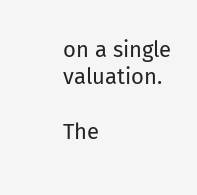on a single valuation.

The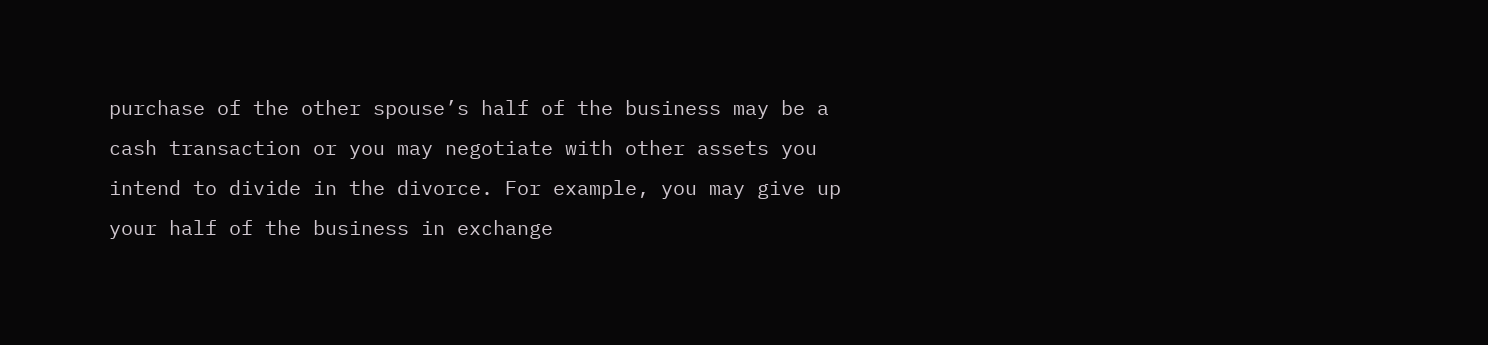purchase of the other spouse’s half of the business may be a cash transaction or you may negotiate with other assets you intend to divide in the divorce. For example, you may give up your half of the business in exchange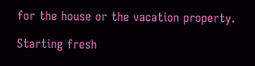for the house or the vacation property.

Starting fresh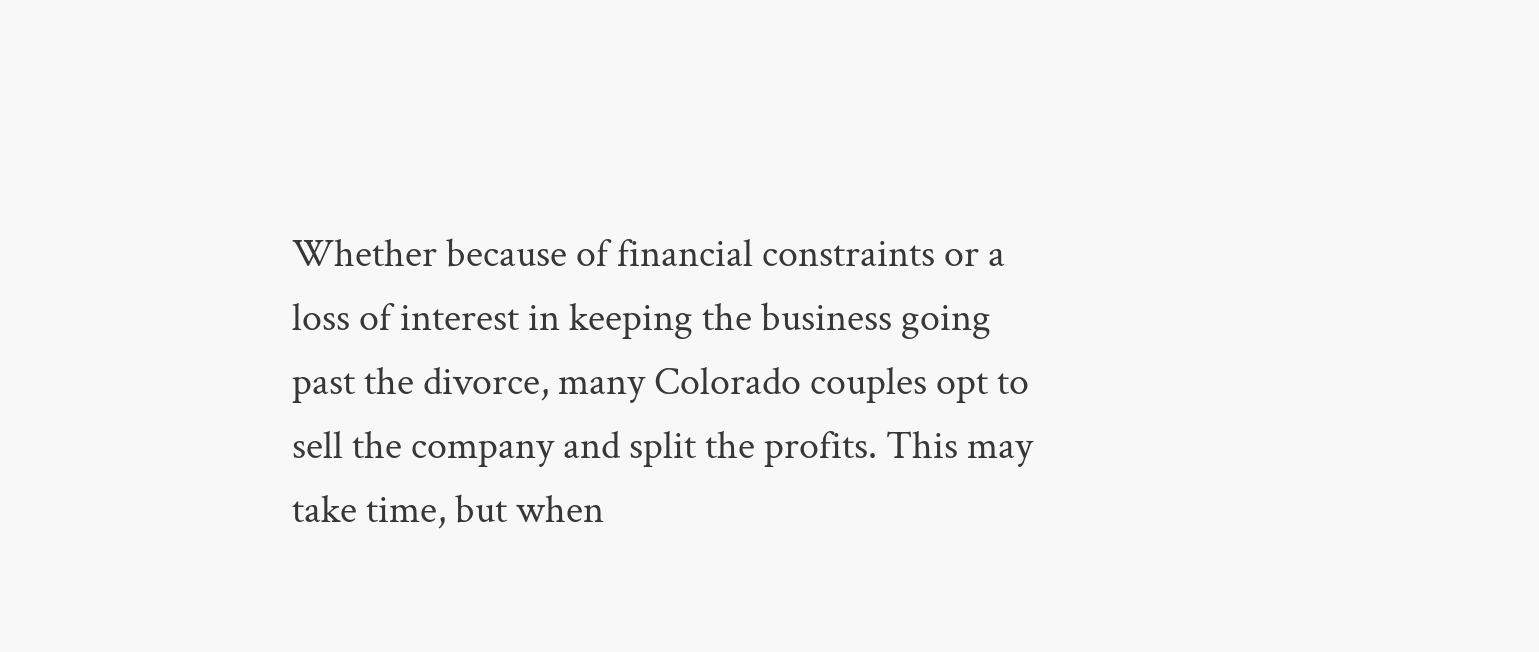Whether because of financial constraints or a loss of interest in keeping the business going past the divorce, many Colorado couples opt to sell the company and split the profits. This may take time, but when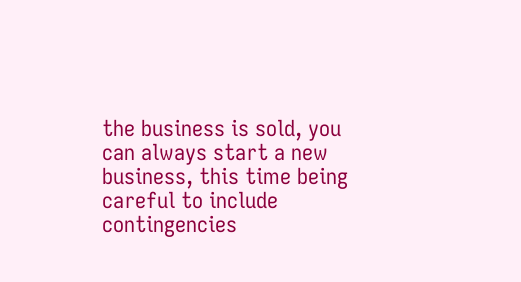the business is sold, you can always start a new business, this time being careful to include contingencies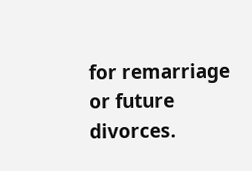for remarriage or future divorces.